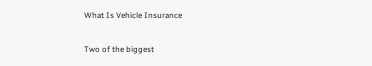What Is Vehicle Insurance

Two of the biggest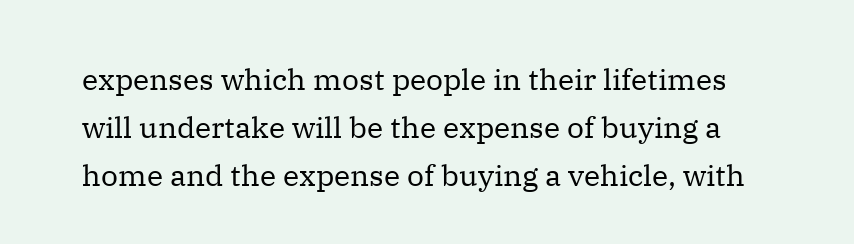expenses which most people in their lifetimes will undertake will be the expense of buying a home and the expense of buying a vehicle, with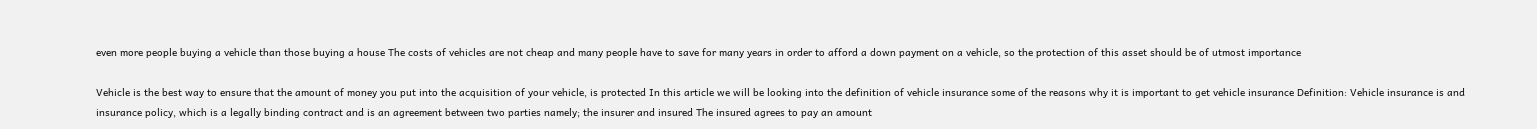even more people buying a vehicle than those buying a house The costs of vehicles are not cheap and many people have to save for many years in order to afford a down payment on a vehicle, so the protection of this asset should be of utmost importance

Vehicle is the best way to ensure that the amount of money you put into the acquisition of your vehicle, is protected In this article we will be looking into the definition of vehicle insurance some of the reasons why it is important to get vehicle insurance Definition: Vehicle insurance is and insurance policy, which is a legally binding contract and is an agreement between two parties namely; the insurer and insured The insured agrees to pay an amount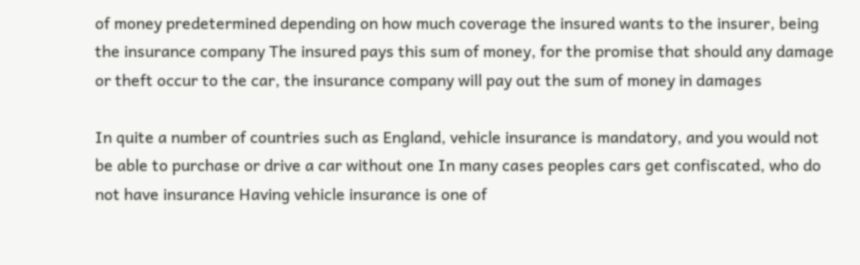of money predetermined depending on how much coverage the insured wants to the insurer, being the insurance company The insured pays this sum of money, for the promise that should any damage or theft occur to the car, the insurance company will pay out the sum of money in damages

In quite a number of countries such as England, vehicle insurance is mandatory, and you would not be able to purchase or drive a car without one In many cases peoples cars get confiscated, who do not have insurance Having vehicle insurance is one of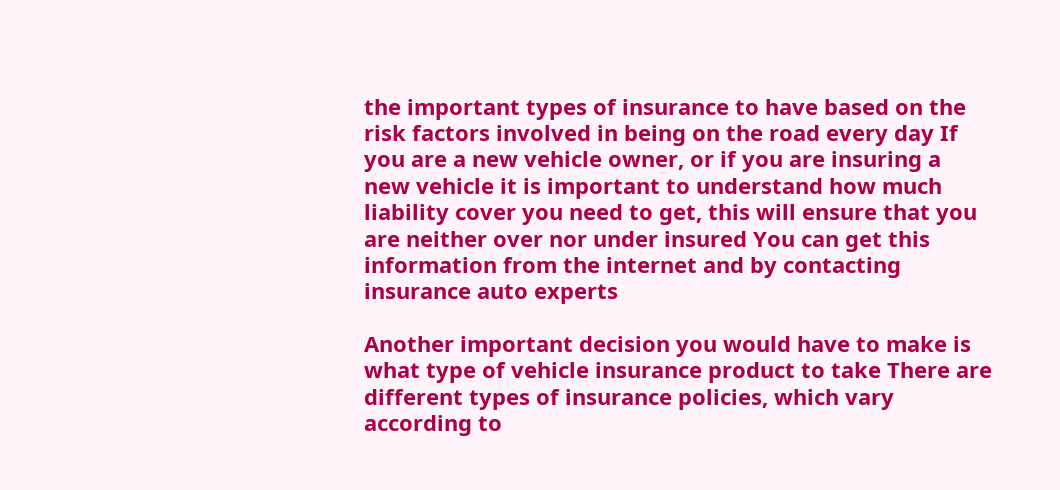the important types of insurance to have based on the risk factors involved in being on the road every day If you are a new vehicle owner, or if you are insuring a new vehicle it is important to understand how much liability cover you need to get, this will ensure that you are neither over nor under insured You can get this information from the internet and by contacting insurance auto experts

Another important decision you would have to make is what type of vehicle insurance product to take There are different types of insurance policies, which vary according to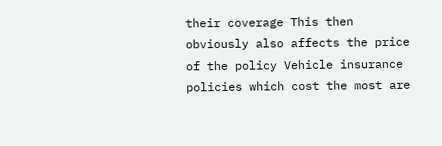their coverage This then obviously also affects the price of the policy Vehicle insurance policies which cost the most are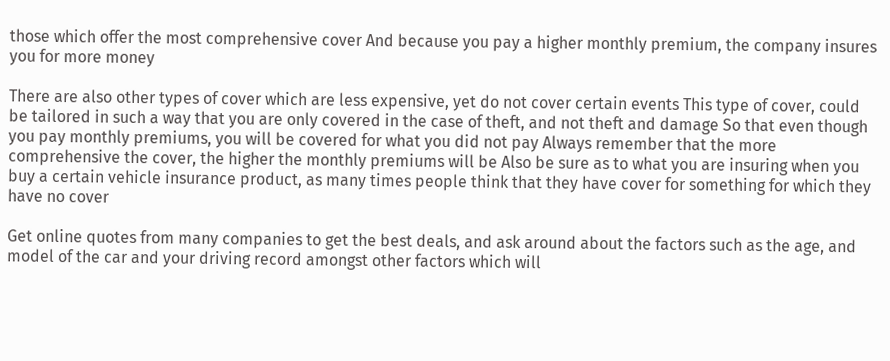those which offer the most comprehensive cover And because you pay a higher monthly premium, the company insures you for more money

There are also other types of cover which are less expensive, yet do not cover certain events This type of cover, could be tailored in such a way that you are only covered in the case of theft, and not theft and damage So that even though you pay monthly premiums, you will be covered for what you did not pay Always remember that the more comprehensive the cover, the higher the monthly premiums will be Also be sure as to what you are insuring when you buy a certain vehicle insurance product, as many times people think that they have cover for something for which they have no cover

Get online quotes from many companies to get the best deals, and ask around about the factors such as the age, and model of the car and your driving record amongst other factors which will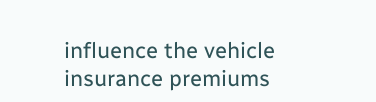influence the vehicle insurance premiums